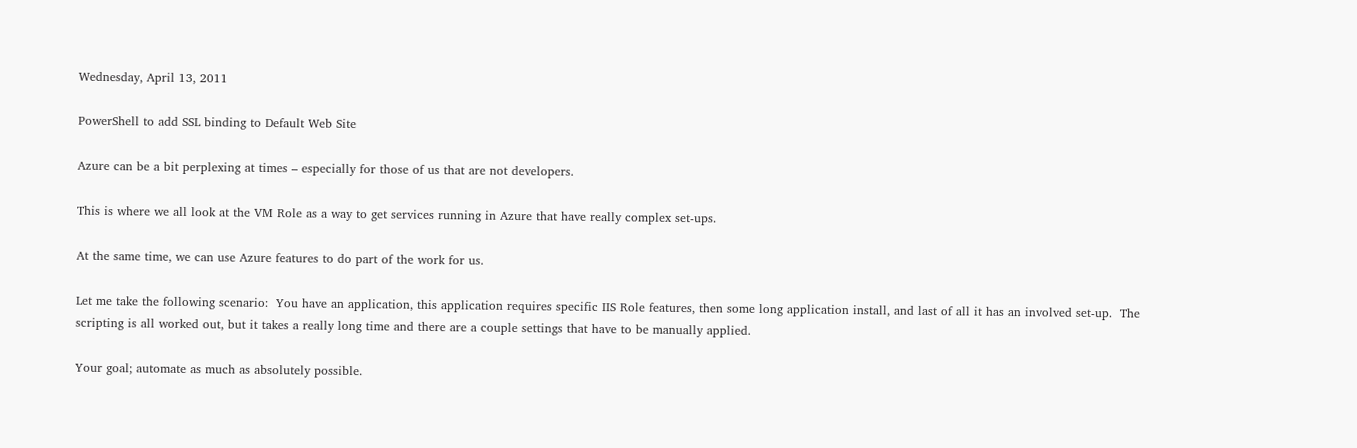Wednesday, April 13, 2011

PowerShell to add SSL binding to Default Web Site

Azure can be a bit perplexing at times – especially for those of us that are not developers.

This is where we all look at the VM Role as a way to get services running in Azure that have really complex set-ups.

At the same time, we can use Azure features to do part of the work for us.

Let me take the following scenario:  You have an application, this application requires specific IIS Role features, then some long application install, and last of all it has an involved set-up.  The scripting is all worked out, but it takes a really long time and there are a couple settings that have to be manually applied.

Your goal; automate as much as absolutely possible.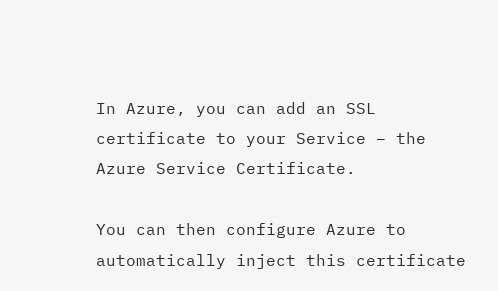In Azure, you can add an SSL certificate to your Service – the Azure Service Certificate.

You can then configure Azure to automatically inject this certificate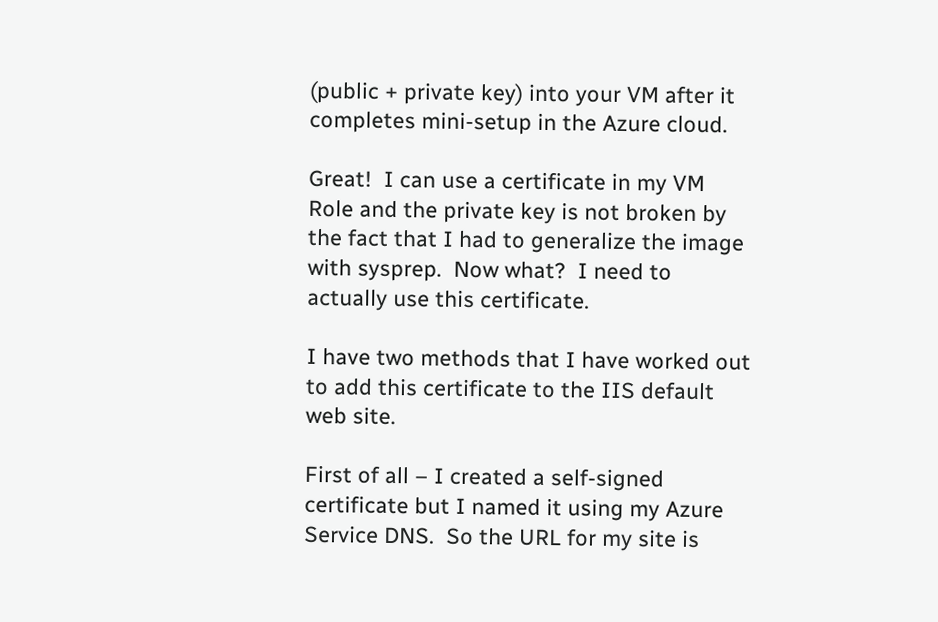(public + private key) into your VM after it completes mini-setup in the Azure cloud.

Great!  I can use a certificate in my VM Role and the private key is not broken by the fact that I had to generalize the image with sysprep.  Now what?  I need to actually use this certificate.

I have two methods that I have worked out to add this certificate to the IIS default web site.

First of all – I created a self-signed certificate but I named it using my Azure Service DNS.  So the URL for my site is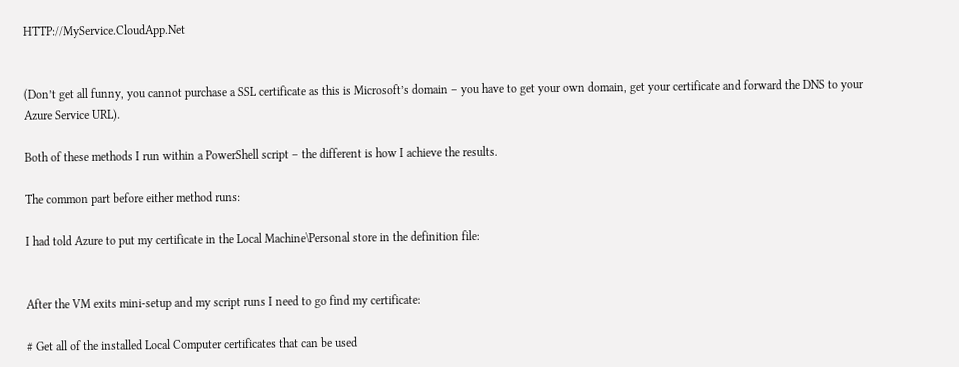HTTP://MyService.CloudApp.Net


(Don’t get all funny, you cannot purchase a SSL certificate as this is Microsoft’s domain – you have to get your own domain, get your certificate and forward the DNS to your Azure Service URL).

Both of these methods I run within a PowerShell script – the different is how I achieve the results.

The common part before either method runs:

I had told Azure to put my certificate in the Local Machine\Personal store in the definition file:


After the VM exits mini-setup and my script runs I need to go find my certificate:

# Get all of the installed Local Computer certificates that can be used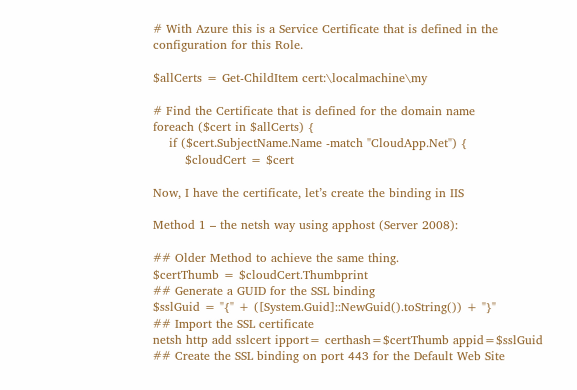# With Azure this is a Service Certificate that is defined in the configuration for this Role.

$allCerts = Get-ChildItem cert:\localmachine\my

# Find the Certificate that is defined for the domain name
foreach ($cert in $allCerts) {
    if ($cert.SubjectName.Name -match "CloudApp.Net") {
        $cloudCert = $cert

Now, I have the certificate, let’s create the binding in IIS

Method 1 – the netsh way using apphost (Server 2008):

## Older Method to achieve the same thing.
$certThumb = $cloudCert.Thumbprint
## Generate a GUID for the SSL binding
$sslGuid = "{" + ([System.Guid]::NewGuid().toString()) + "}"
## Import the SSL certificate
netsh http add sslcert ipport= certhash=$certThumb appid=$sslGuid
## Create the SSL binding on port 443 for the Default Web Site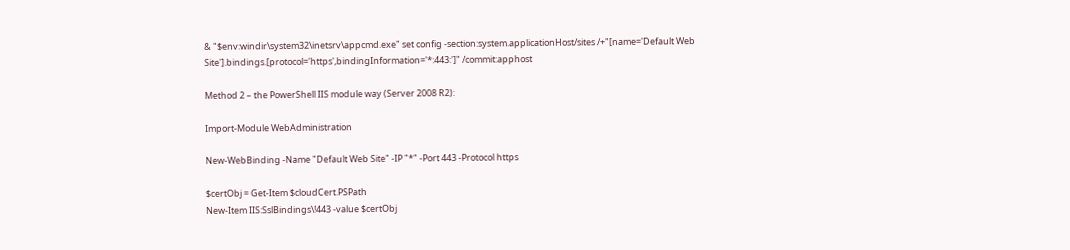& "$env:windir\system32\inetsrv\appcmd.exe" set config -section:system.applicationHost/sites /+"[name='Default Web Site'].bindings.[protocol='https',bindingInformation='*:443:']" /commit:apphost

Method 2 – the PowerShell IIS module way (Server 2008 R2):

Import-Module WebAdministration

New-WebBinding -Name "Default Web Site" -IP "*" -Port 443 -Protocol https

$certObj = Get-Item $cloudCert.PSPath
New-Item IIS:SslBindings\!443 -value $certObj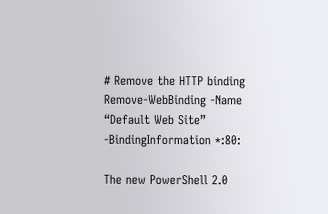# Remove the HTTP binding
Remove-WebBinding -Name “Default Web Site” -BindingInformation *:80:

The new PowerShell 2.0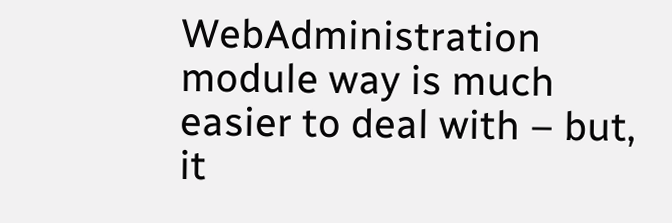WebAdministration module way is much easier to deal with – but, it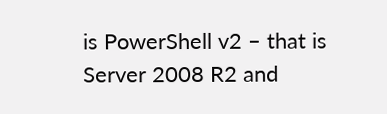is PowerShell v2 – that is Server 2008 R2 and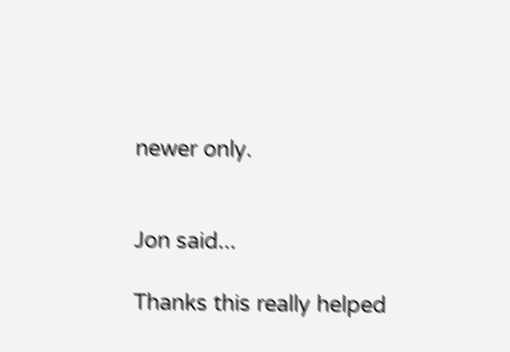newer only.


Jon said...

Thanks this really helped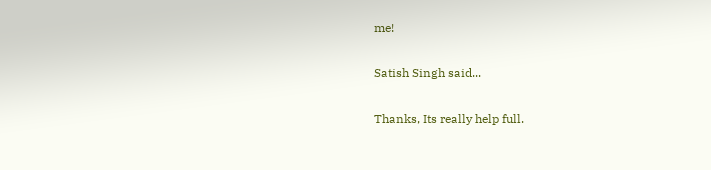me!

Satish Singh said...

Thanks, Its really help full.